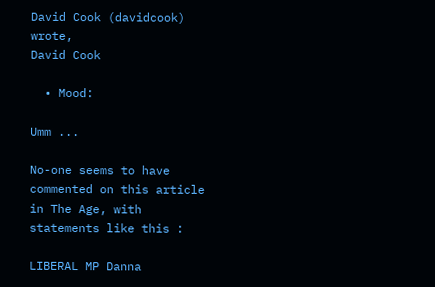David Cook (davidcook) wrote,
David Cook

  • Mood:

Umm ...

No-one seems to have commented on this article in The Age, with statements like this :

LIBERAL MP Danna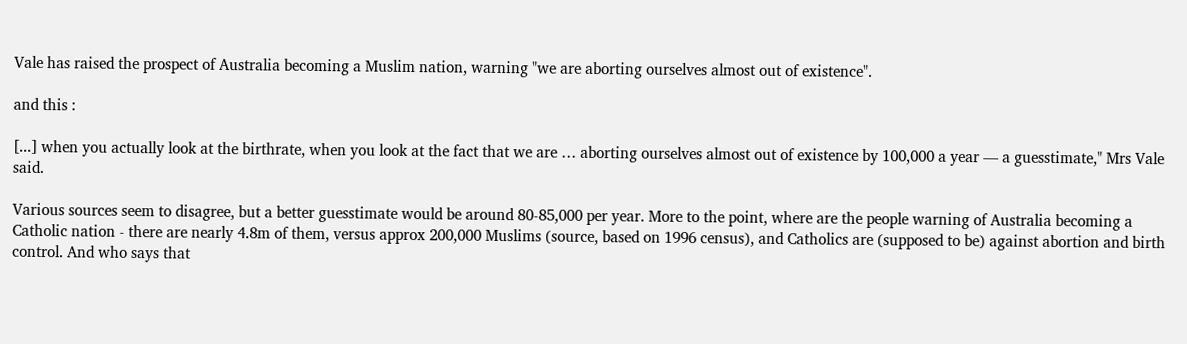Vale has raised the prospect of Australia becoming a Muslim nation, warning "we are aborting ourselves almost out of existence".

and this :

[...] when you actually look at the birthrate, when you look at the fact that we are … aborting ourselves almost out of existence by 100,000 a year — a guesstimate," Mrs Vale said.

Various sources seem to disagree, but a better guesstimate would be around 80-85,000 per year. More to the point, where are the people warning of Australia becoming a Catholic nation - there are nearly 4.8m of them, versus approx 200,000 Muslims (source, based on 1996 census), and Catholics are (supposed to be) against abortion and birth control. And who says that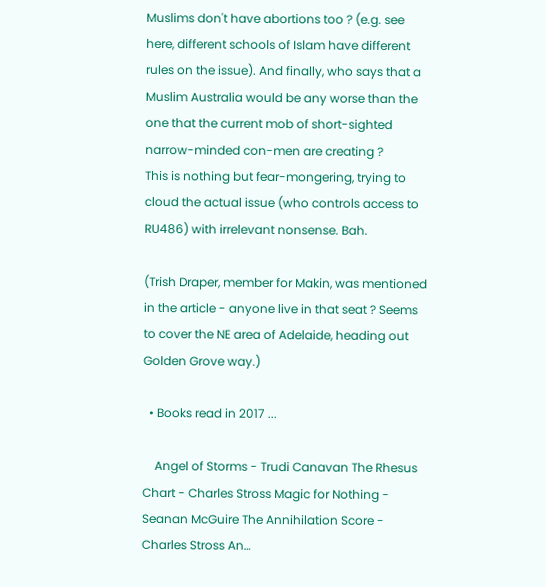Muslims don't have abortions too ? (e.g. see here, different schools of Islam have different rules on the issue). And finally, who says that a Muslim Australia would be any worse than the one that the current mob of short-sighted narrow-minded con-men are creating ?
This is nothing but fear-mongering, trying to cloud the actual issue (who controls access to RU486) with irrelevant nonsense. Bah.

(Trish Draper, member for Makin, was mentioned in the article - anyone live in that seat ? Seems to cover the NE area of Adelaide, heading out Golden Grove way.)

  • Books read in 2017 ...

    Angel of Storms - Trudi Canavan The Rhesus Chart - Charles Stross Magic for Nothing - Seanan McGuire The Annihilation Score - Charles Stross An…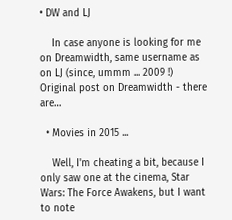• DW and LJ

    In case anyone is looking for me on Dreamwidth, same username as on LJ (since, ummm ... 2009 !) Original post on Dreamwidth - there are…

  • Movies in 2015 ...

    Well, I'm cheating a bit, because I only saw one at the cinema, Star Wars: The Force Awakens, but I want to note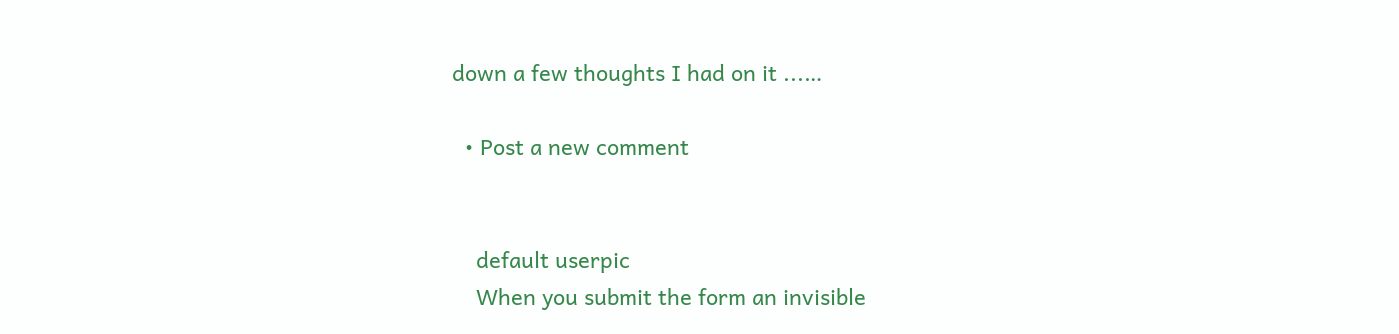down a few thoughts I had on it ...…

  • Post a new comment


    default userpic
    When you submit the form an invisible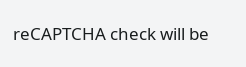reCAPTCHA check will be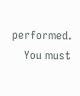performed.
    You must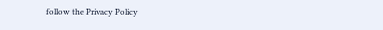follow the Privacy Policy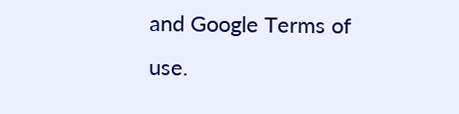and Google Terms of use.